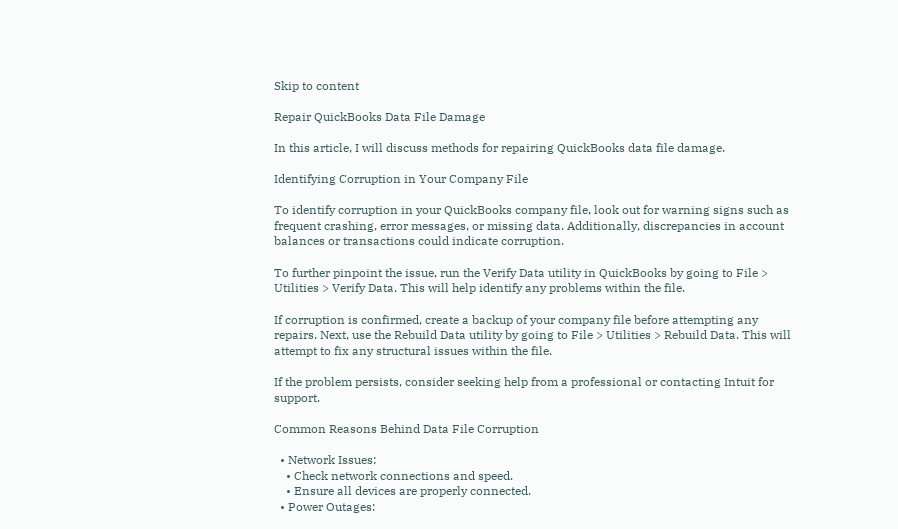Skip to content

Repair QuickBooks Data File Damage

In this article, I will discuss methods for repairing QuickBooks data file damage.

Identifying Corruption in Your Company File

To identify corruption in your QuickBooks company file, look out for warning signs such as frequent crashing, error messages, or missing data. Additionally, discrepancies in account balances or transactions could indicate corruption.

To further pinpoint the issue, run the Verify Data utility in QuickBooks by going to File > Utilities > Verify Data. This will help identify any problems within the file.

If corruption is confirmed, create a backup of your company file before attempting any repairs. Next, use the Rebuild Data utility by going to File > Utilities > Rebuild Data. This will attempt to fix any structural issues within the file.

If the problem persists, consider seeking help from a professional or contacting Intuit for support.

Common Reasons Behind Data File Corruption

  • Network Issues:
    • Check network connections and speed.
    • Ensure all devices are properly connected.
  • Power Outages: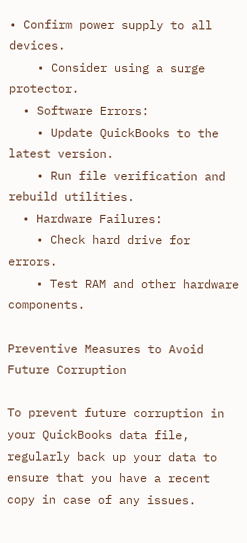• Confirm power supply to all devices.
    • Consider using a surge protector.
  • Software Errors:
    • Update QuickBooks to the latest version.
    • Run file verification and rebuild utilities.
  • Hardware Failures:
    • Check hard drive for errors.
    • Test RAM and other hardware components.

Preventive Measures to Avoid Future Corruption

To prevent future corruption in your QuickBooks data file, regularly back up your data to ensure that you have a recent copy in case of any issues.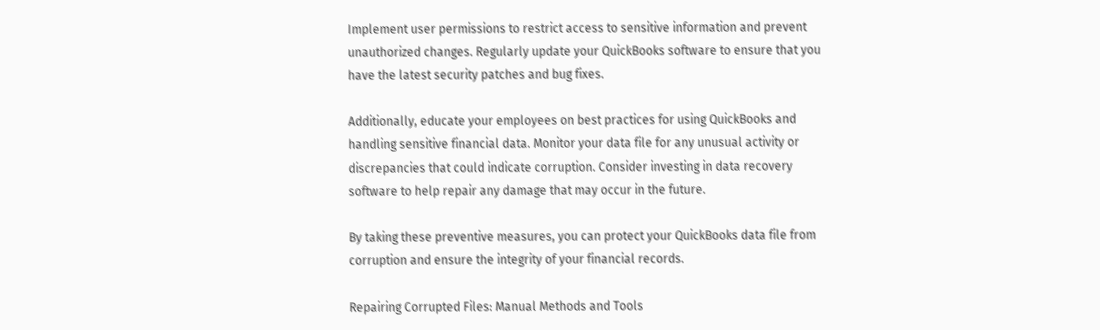Implement user permissions to restrict access to sensitive information and prevent unauthorized changes. Regularly update your QuickBooks software to ensure that you have the latest security patches and bug fixes.

Additionally, educate your employees on best practices for using QuickBooks and handling sensitive financial data. Monitor your data file for any unusual activity or discrepancies that could indicate corruption. Consider investing in data recovery software to help repair any damage that may occur in the future.

By taking these preventive measures, you can protect your QuickBooks data file from corruption and ensure the integrity of your financial records.

Repairing Corrupted Files: Manual Methods and Tools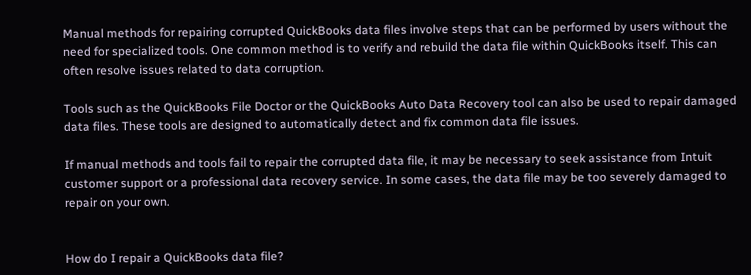Manual methods for repairing corrupted QuickBooks data files involve steps that can be performed by users without the need for specialized tools. One common method is to verify and rebuild the data file within QuickBooks itself. This can often resolve issues related to data corruption.

Tools such as the QuickBooks File Doctor or the QuickBooks Auto Data Recovery tool can also be used to repair damaged data files. These tools are designed to automatically detect and fix common data file issues.

If manual methods and tools fail to repair the corrupted data file, it may be necessary to seek assistance from Intuit customer support or a professional data recovery service. In some cases, the data file may be too severely damaged to repair on your own.


How do I repair a QuickBooks data file?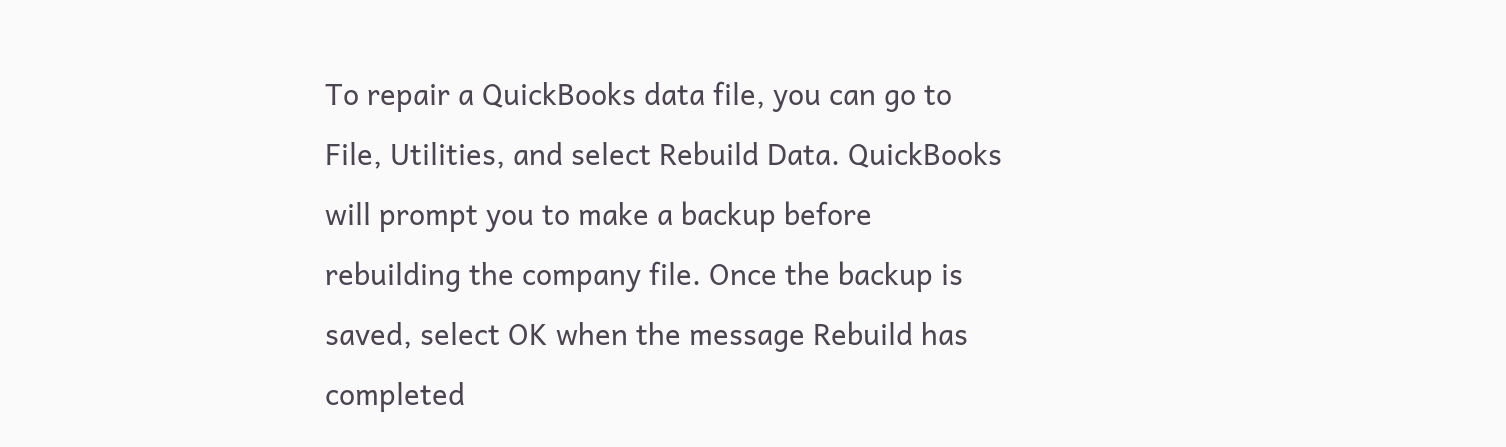To repair a QuickBooks data file, you can go to File, Utilities, and select Rebuild Data. QuickBooks will prompt you to make a backup before rebuilding the company file. Once the backup is saved, select OK when the message Rebuild has completed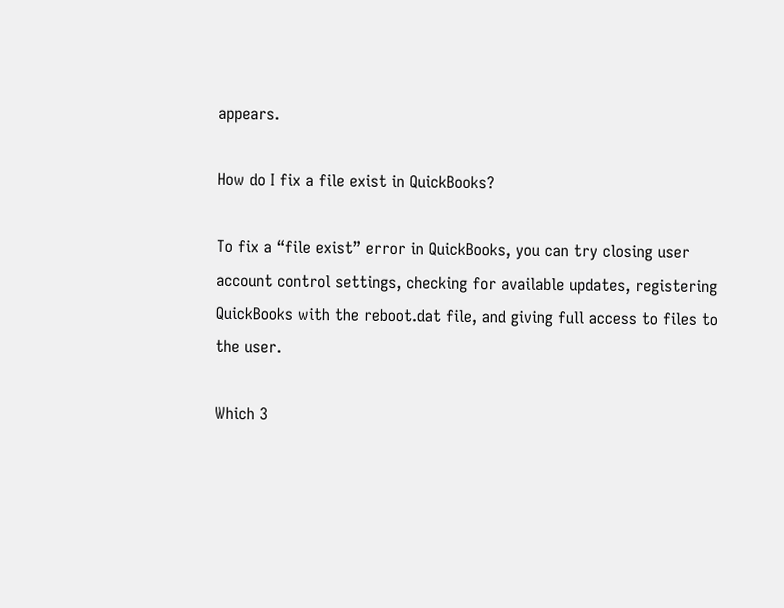appears.

How do I fix a file exist in QuickBooks?

To fix a “file exist” error in QuickBooks, you can try closing user account control settings, checking for available updates, registering QuickBooks with the reboot.dat file, and giving full access to files to the user.

Which 3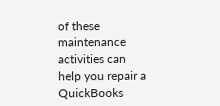of these maintenance activities can help you repair a QuickBooks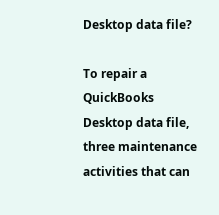Desktop data file?

To repair a QuickBooks Desktop data file, three maintenance activities that can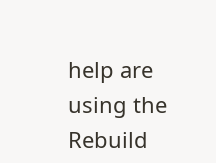help are using the Rebuild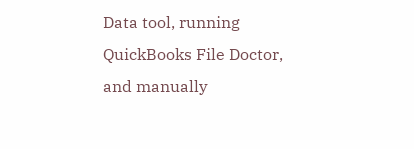Data tool, running QuickBooks File Doctor, and manually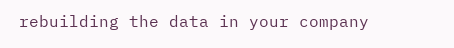rebuilding the data in your company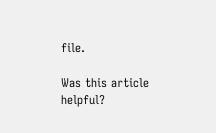file.

Was this article helpful?